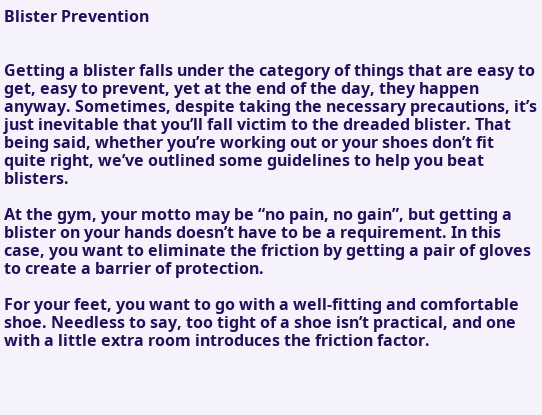Blister Prevention


Getting a blister falls under the category of things that are easy to get, easy to prevent, yet at the end of the day, they happen anyway. Sometimes, despite taking the necessary precautions, it’s just inevitable that you’ll fall victim to the dreaded blister. That being said, whether you’re working out or your shoes don’t fit quite right, we’ve outlined some guidelines to help you beat blisters.

At the gym, your motto may be “no pain, no gain”, but getting a blister on your hands doesn’t have to be a requirement. In this case, you want to eliminate the friction by getting a pair of gloves to create a barrier of protection.

For your feet, you want to go with a well-fitting and comfortable shoe. Needless to say, too tight of a shoe isn’t practical, and one with a little extra room introduces the friction factor.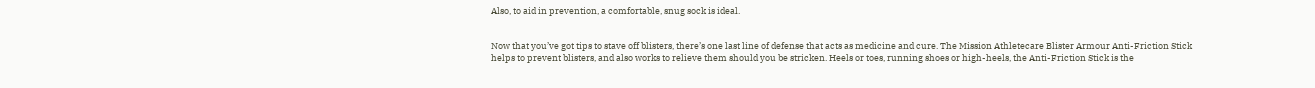Also, to aid in prevention, a comfortable, snug sock is ideal.


Now that you’ve got tips to stave off blisters, there’s one last line of defense that acts as medicine and cure. The Mission Athletecare Blister Armour Anti-Friction Stick helps to prevent blisters, and also works to relieve them should you be stricken. Heels or toes, running shoes or high-heels, the Anti-Friction Stick is the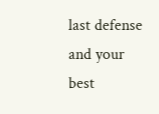last defense and your best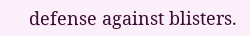defense against blisters.